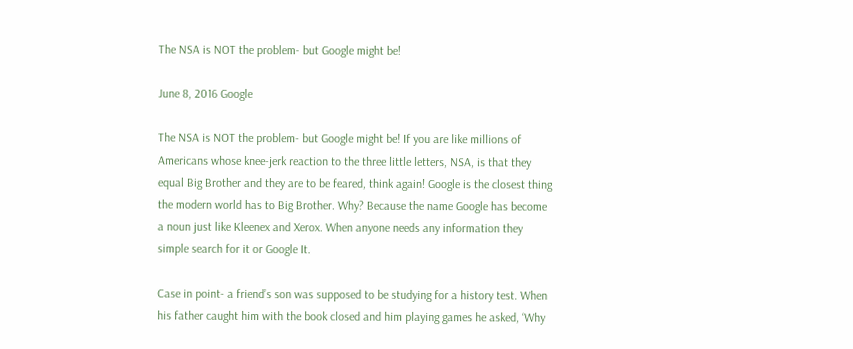The NSA is NOT the problem- but Google might be!

June 8, 2016 Google

The NSA is NOT the problem- but Google might be! If you are like millions of Americans whose knee-jerk reaction to the three little letters, NSA, is that they equal Big Brother and they are to be feared, think again! Google is the closest thing the modern world has to Big Brother. Why? Because the name Google has become a noun just like Kleenex and Xerox. When anyone needs any information they simple search for it or Google It.

Case in point- a friend’s son was supposed to be studying for a history test. When his father caught him with the book closed and him playing games he asked, ‘Why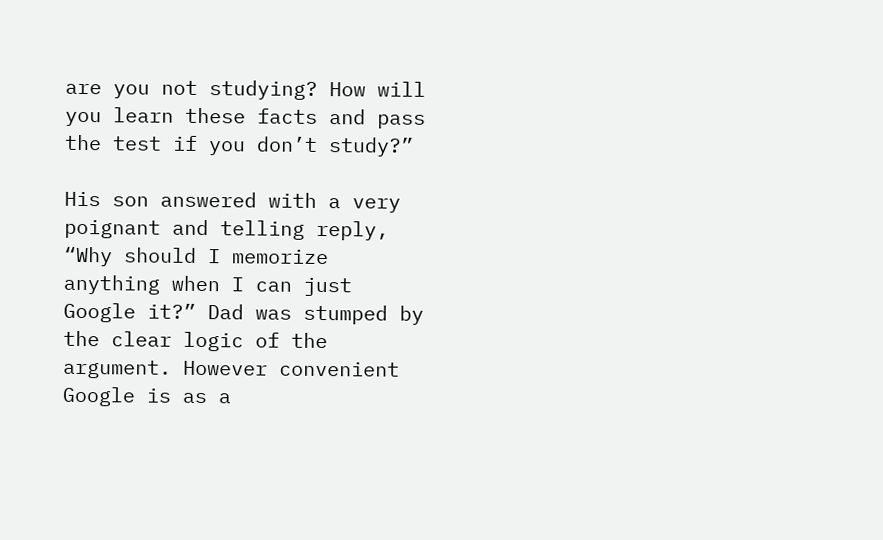are you not studying? How will you learn these facts and pass the test if you don’t study?”

His son answered with a very poignant and telling reply, “Why should I memorize anything when I can just Google it?” Dad was stumped by the clear logic of the argument. However convenient Google is as a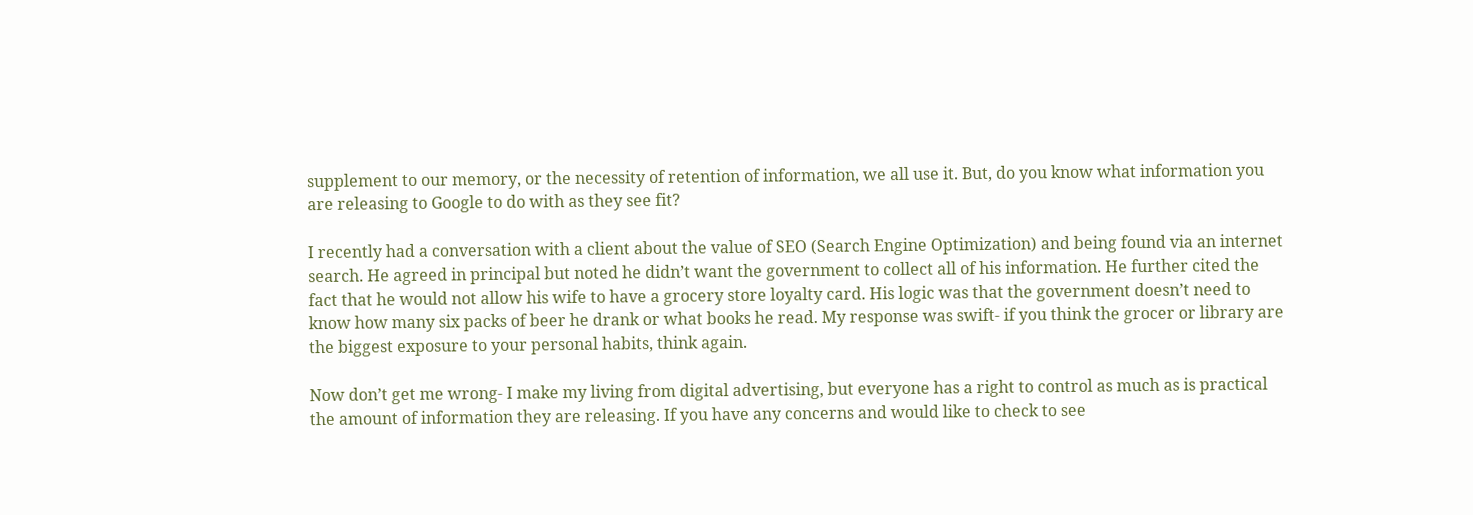supplement to our memory, or the necessity of retention of information, we all use it. But, do you know what information you are releasing to Google to do with as they see fit?

I recently had a conversation with a client about the value of SEO (Search Engine Optimization) and being found via an internet search. He agreed in principal but noted he didn’t want the government to collect all of his information. He further cited the fact that he would not allow his wife to have a grocery store loyalty card. His logic was that the government doesn’t need to know how many six packs of beer he drank or what books he read. My response was swift- if you think the grocer or library are the biggest exposure to your personal habits, think again.

Now don’t get me wrong- I make my living from digital advertising, but everyone has a right to control as much as is practical the amount of information they are releasing. If you have any concerns and would like to check to see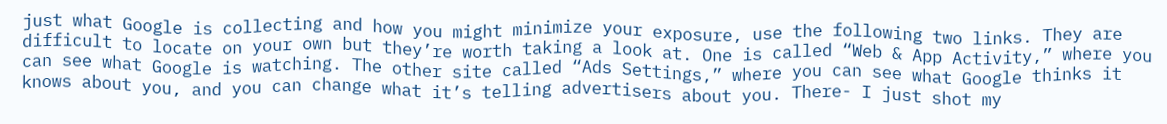just what Google is collecting and how you might minimize your exposure, use the following two links. They are difficult to locate on your own but they’re worth taking a look at. One is called “Web & App Activity,” where you can see what Google is watching. The other site called “Ads Settings,” where you can see what Google thinks it knows about you, and you can change what it’s telling advertisers about you. There- I just shot my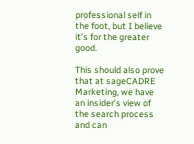professional self in the foot, but I believe it’s for the greater good.

This should also prove that at sageCADRE Marketing, we have an insider’s view of the search process and can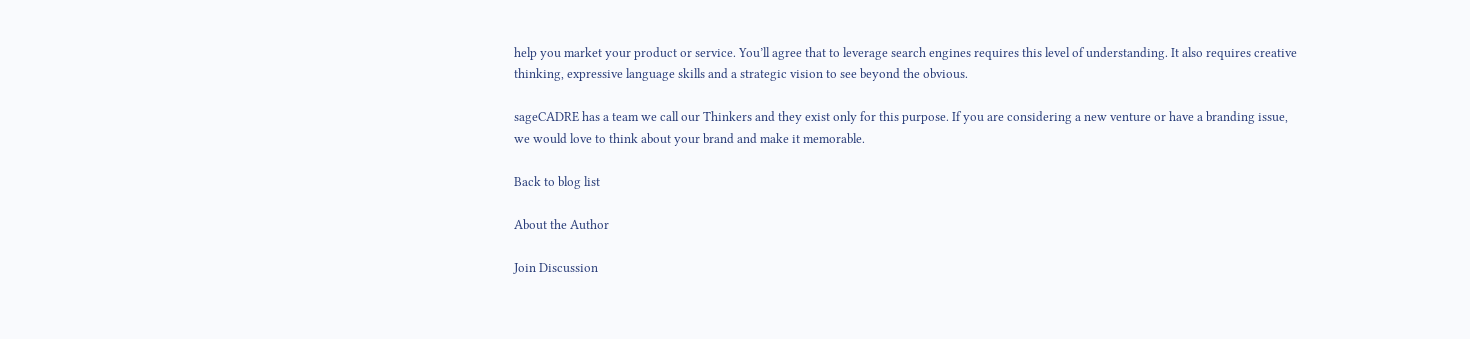help you market your product or service. You’ll agree that to leverage search engines requires this level of understanding. It also requires creative thinking, expressive language skills and a strategic vision to see beyond the obvious.

sageCADRE has a team we call our Thinkers and they exist only for this purpose. If you are considering a new venture or have a branding issue, we would love to think about your brand and make it memorable.

Back to blog list

About the Author

Join Discussion